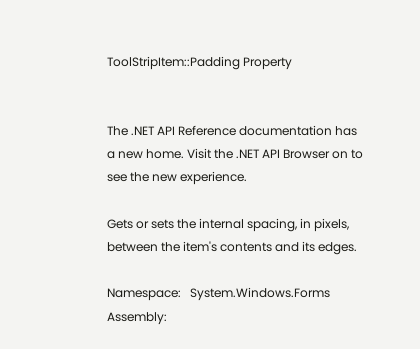ToolStripItem::Padding Property


The .NET API Reference documentation has a new home. Visit the .NET API Browser on to see the new experience.

Gets or sets the internal spacing, in pixels, between the item's contents and its edges.

Namespace:   System.Windows.Forms
Assembly: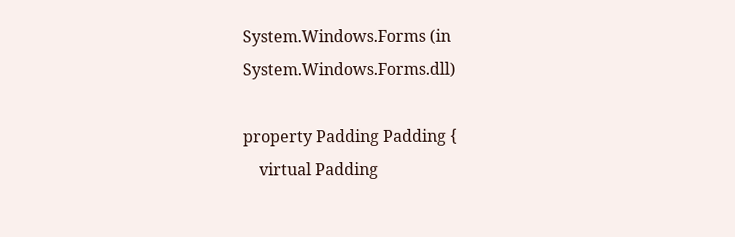System.Windows.Forms (in System.Windows.Forms.dll)

property Padding Padding {
    virtual Padding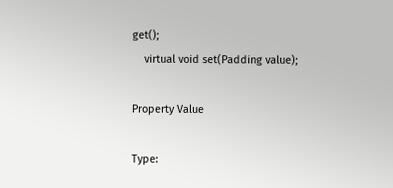get();
    virtual void set(Padding value);

Property Value

Type: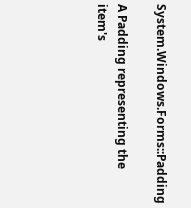System.Windows.Forms::Padding

A Padding representing the item's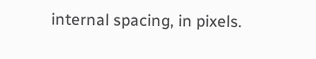internal spacing, in pixels.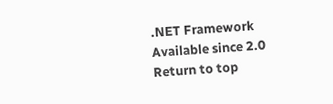.NET Framework
Available since 2.0
Return to top